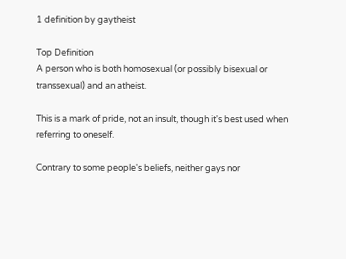1 definition by gaytheist

Top Definition
A person who is both homosexual (or possibly bisexual or transsexual) and an atheist.

This is a mark of pride, not an insult, though it's best used when referring to oneself.

Contrary to some people's beliefs, neither gays nor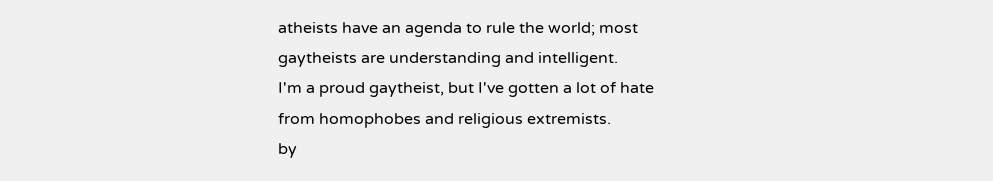atheists have an agenda to rule the world; most gaytheists are understanding and intelligent.
I'm a proud gaytheist, but I've gotten a lot of hate from homophobes and religious extremists.
by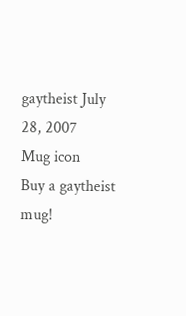gaytheist July 28, 2007
Mug icon
Buy a gaytheist mug!